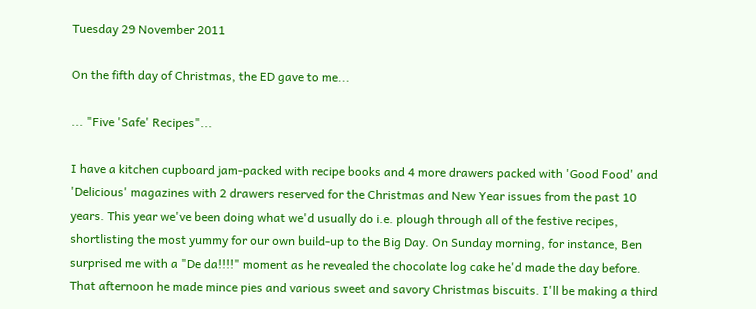Tuesday 29 November 2011

On the fifth day of Christmas, the ED gave to me...

... "Five 'Safe' Recipes"...

I have a kitchen cupboard jam-packed with recipe books and 4 more drawers packed with 'Good Food' and 'Delicious' magazines with 2 drawers reserved for the Christmas and New Year issues from the past 10 years. This year we've been doing what we'd usually do i.e. plough through all of the festive recipes, shortlisting the most yummy for our own build-up to the Big Day. On Sunday morning, for instance, Ben surprised me with a "De da!!!!" moment as he revealed the chocolate log cake he'd made the day before. That afternoon he made mince pies and various sweet and savory Christmas biscuits. I'll be making a third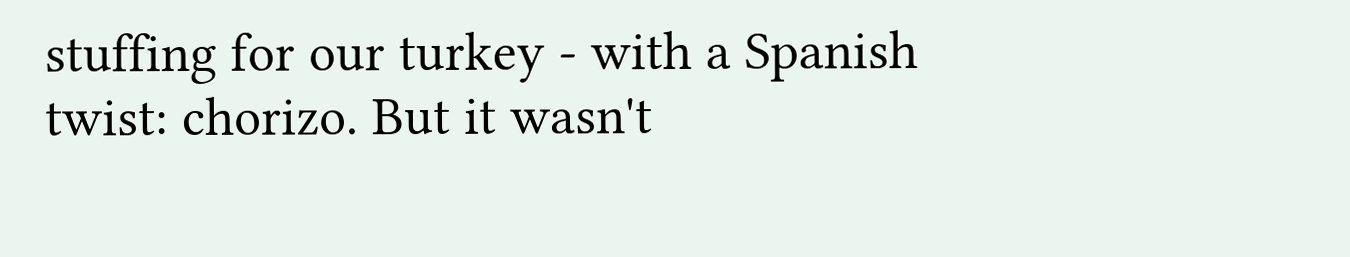stuffing for our turkey - with a Spanish twist: chorizo. But it wasn't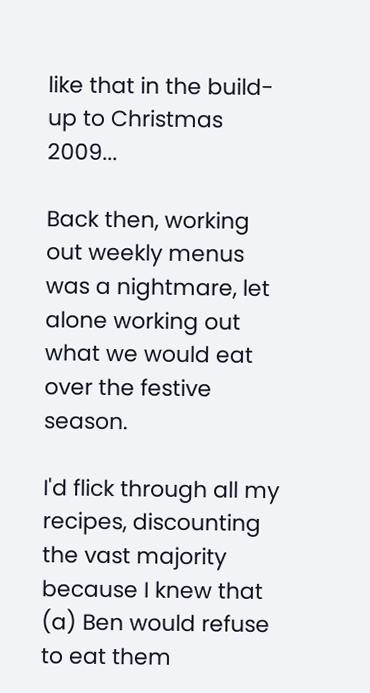like that in the build-up to Christmas 2009...

Back then, working out weekly menus was a nightmare, let alone working out what we would eat over the festive season.

I'd flick through all my recipes, discounting the vast majority because I knew that (a) Ben would refuse to eat them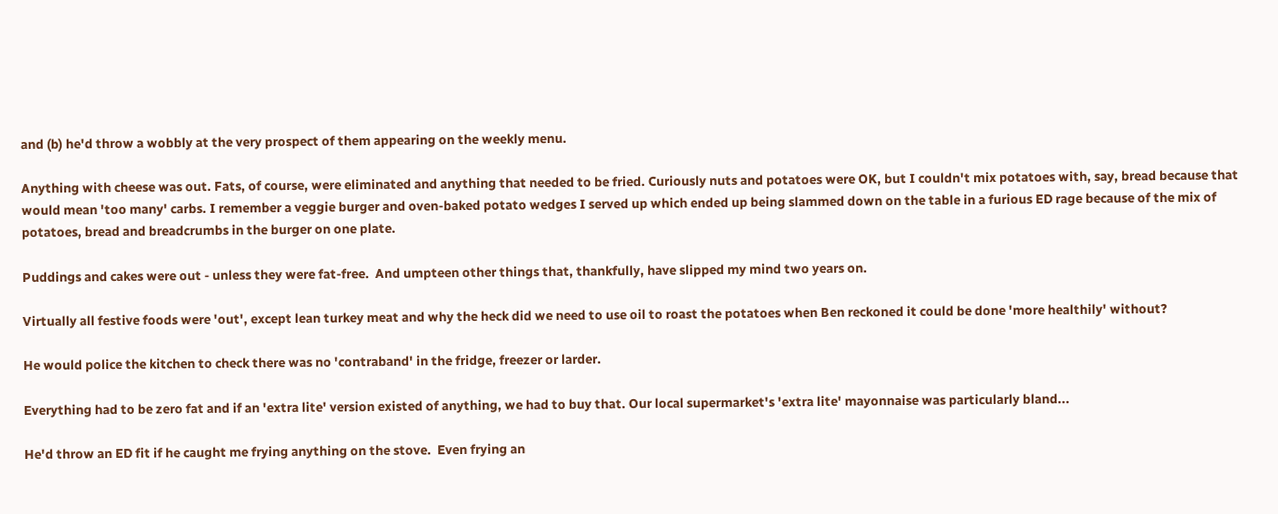and (b) he'd throw a wobbly at the very prospect of them appearing on the weekly menu.

Anything with cheese was out. Fats, of course, were eliminated and anything that needed to be fried. Curiously nuts and potatoes were OK, but I couldn't mix potatoes with, say, bread because that would mean 'too many' carbs. I remember a veggie burger and oven-baked potato wedges I served up which ended up being slammed down on the table in a furious ED rage because of the mix of potatoes, bread and breadcrumbs in the burger on one plate.

Puddings and cakes were out - unless they were fat-free.  And umpteen other things that, thankfully, have slipped my mind two years on.

Virtually all festive foods were 'out', except lean turkey meat and why the heck did we need to use oil to roast the potatoes when Ben reckoned it could be done 'more healthily' without?

He would police the kitchen to check there was no 'contraband' in the fridge, freezer or larder.

Everything had to be zero fat and if an 'extra lite' version existed of anything, we had to buy that. Our local supermarket's 'extra lite' mayonnaise was particularly bland...

He'd throw an ED fit if he caught me frying anything on the stove.  Even frying an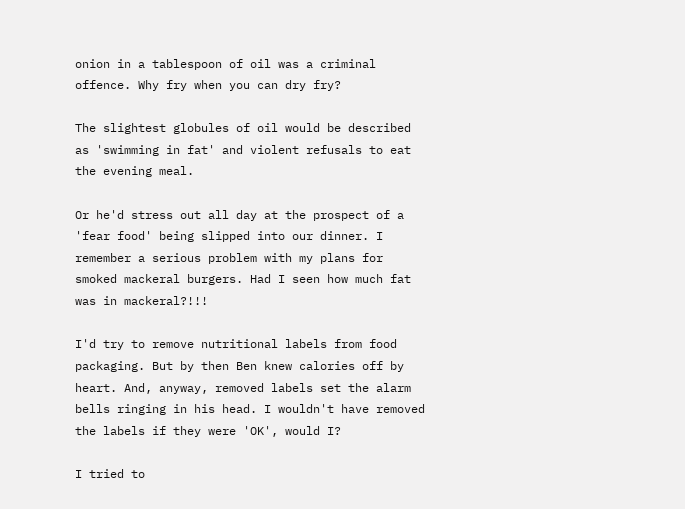onion in a tablespoon of oil was a criminal offence. Why fry when you can dry fry?

The slightest globules of oil would be described as 'swimming in fat' and violent refusals to eat the evening meal.

Or he'd stress out all day at the prospect of a 'fear food' being slipped into our dinner. I remember a serious problem with my plans for smoked mackeral burgers. Had I seen how much fat was in mackeral?!!!

I'd try to remove nutritional labels from food packaging. But by then Ben knew calories off by heart. And, anyway, removed labels set the alarm bells ringing in his head. I wouldn't have removed the labels if they were 'OK', would I?

I tried to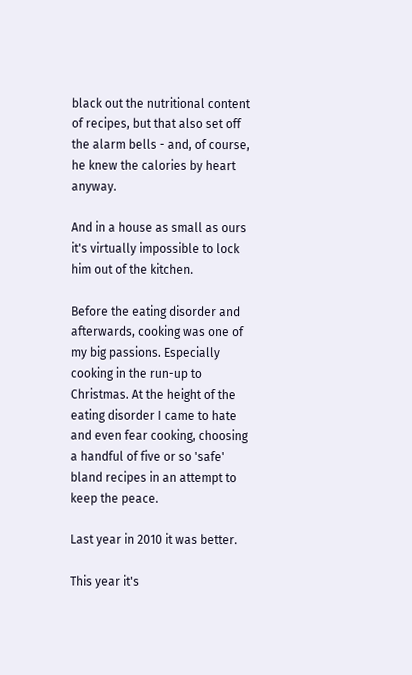black out the nutritional content of recipes, but that also set off the alarm bells - and, of course, he knew the calories by heart anyway.

And in a house as small as ours it's virtually impossible to lock him out of the kitchen.

Before the eating disorder and afterwards, cooking was one of my big passions. Especially cooking in the run-up to Christmas. At the height of the eating disorder I came to hate and even fear cooking, choosing a handful of five or so 'safe' bland recipes in an attempt to keep the peace.

Last year in 2010 it was better.

This year it's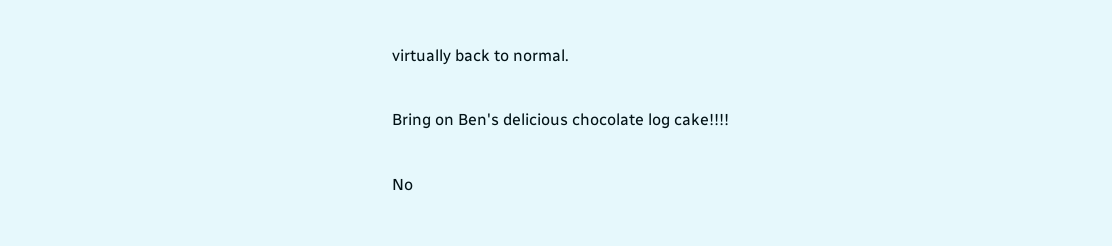virtually back to normal.

Bring on Ben's delicious chocolate log cake!!!!

No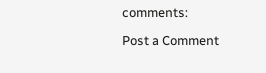comments:

Post a Comment